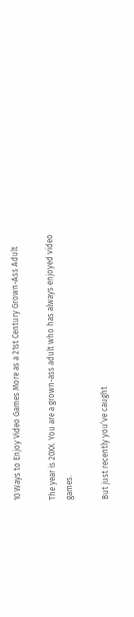10 Ways to Enjoy Video Games More as a 21st Century Grown-Ass Adult

The year is 20XX. You are a grown-ass adult who has always enjoyed video games.

But just recently you’ve caught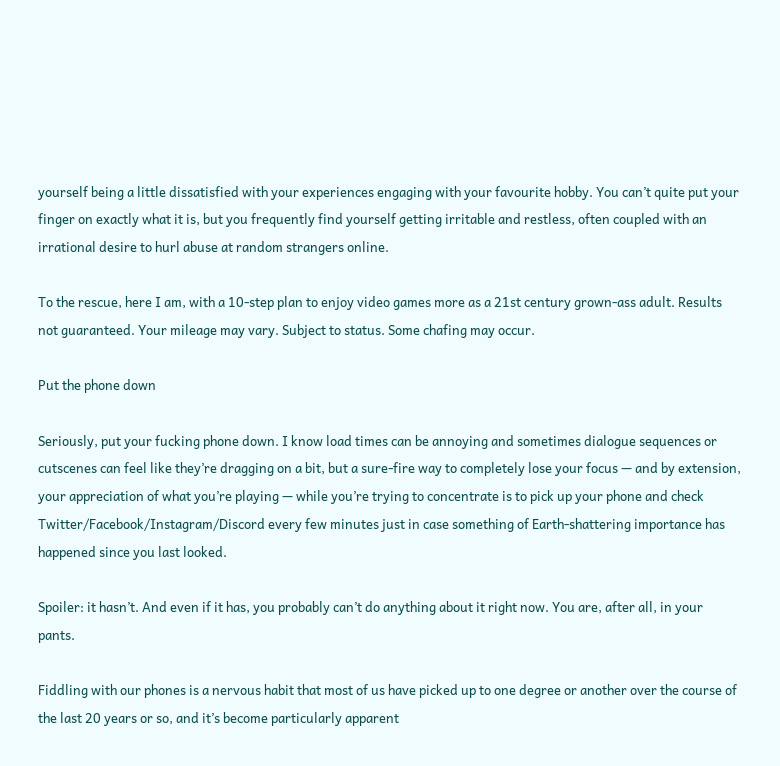yourself being a little dissatisfied with your experiences engaging with your favourite hobby. You can’t quite put your finger on exactly what it is, but you frequently find yourself getting irritable and restless, often coupled with an irrational desire to hurl abuse at random strangers online.

To the rescue, here I am, with a 10-step plan to enjoy video games more as a 21st century grown-ass adult. Results not guaranteed. Your mileage may vary. Subject to status. Some chafing may occur.

Put the phone down

Seriously, put your fucking phone down. I know load times can be annoying and sometimes dialogue sequences or cutscenes can feel like they’re dragging on a bit, but a sure-fire way to completely lose your focus — and by extension, your appreciation of what you’re playing — while you’re trying to concentrate is to pick up your phone and check Twitter/Facebook/Instagram/Discord every few minutes just in case something of Earth-shattering importance has happened since you last looked.

Spoiler: it hasn’t. And even if it has, you probably can’t do anything about it right now. You are, after all, in your pants.

Fiddling with our phones is a nervous habit that most of us have picked up to one degree or another over the course of the last 20 years or so, and it’s become particularly apparent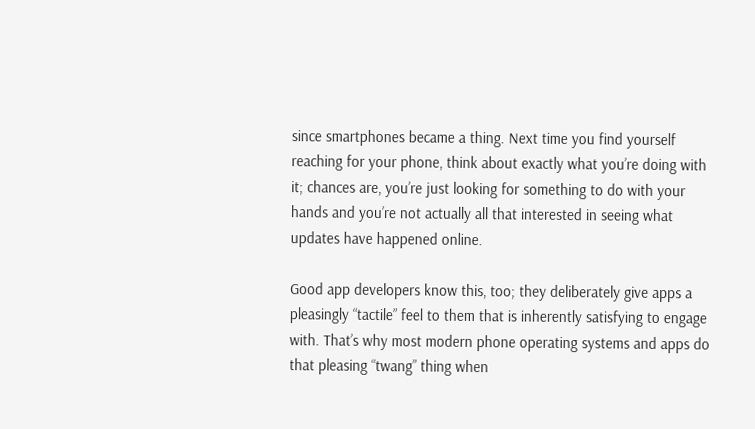since smartphones became a thing. Next time you find yourself reaching for your phone, think about exactly what you’re doing with it; chances are, you’re just looking for something to do with your hands and you’re not actually all that interested in seeing what updates have happened online.

Good app developers know this, too; they deliberately give apps a pleasingly “tactile” feel to them that is inherently satisfying to engage with. That’s why most modern phone operating systems and apps do that pleasing “twang” thing when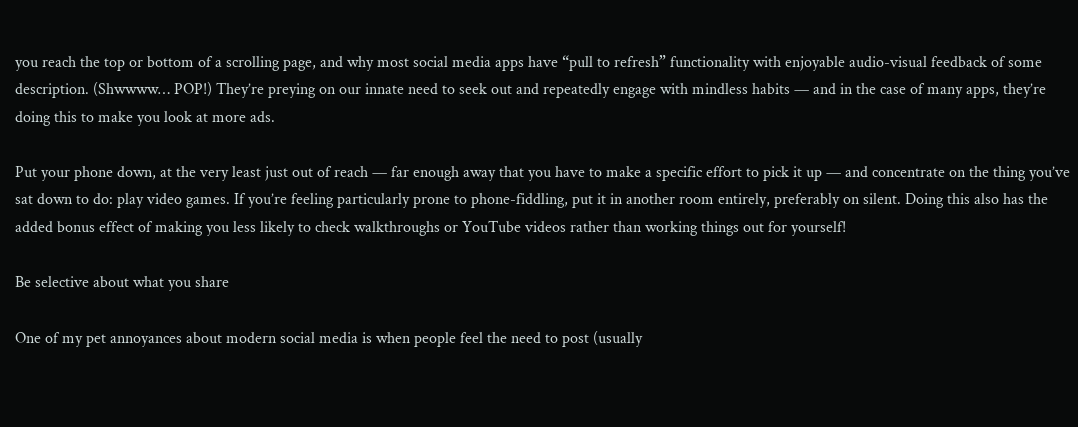you reach the top or bottom of a scrolling page, and why most social media apps have “pull to refresh” functionality with enjoyable audio-visual feedback of some description. (Shwwww… POP!) They’re preying on our innate need to seek out and repeatedly engage with mindless habits — and in the case of many apps, they’re doing this to make you look at more ads.

Put your phone down, at the very least just out of reach — far enough away that you have to make a specific effort to pick it up — and concentrate on the thing you’ve sat down to do: play video games. If you’re feeling particularly prone to phone-fiddling, put it in another room entirely, preferably on silent. Doing this also has the added bonus effect of making you less likely to check walkthroughs or YouTube videos rather than working things out for yourself!

Be selective about what you share

One of my pet annoyances about modern social media is when people feel the need to post (usually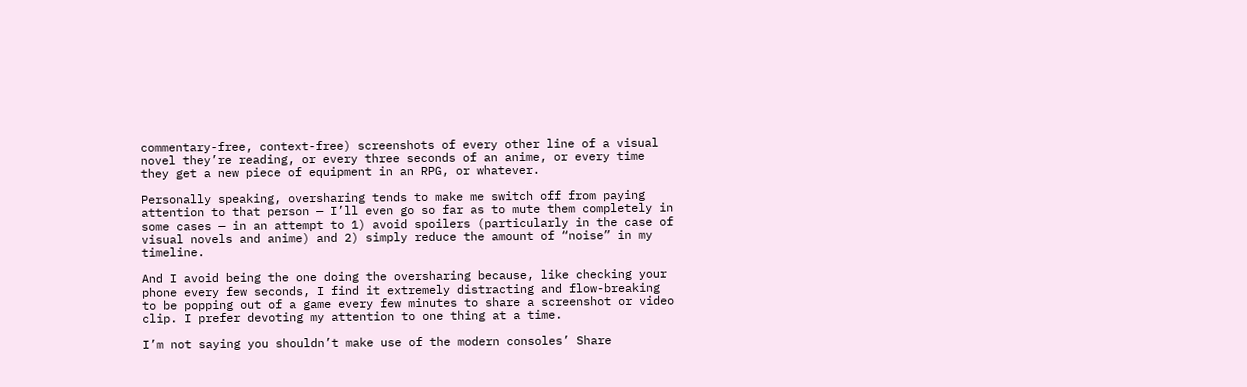commentary-free, context-free) screenshots of every other line of a visual novel they’re reading, or every three seconds of an anime, or every time they get a new piece of equipment in an RPG, or whatever.

Personally speaking, oversharing tends to make me switch off from paying attention to that person — I’ll even go so far as to mute them completely in some cases — in an attempt to 1) avoid spoilers (particularly in the case of visual novels and anime) and 2) simply reduce the amount of “noise” in my timeline.

And I avoid being the one doing the oversharing because, like checking your phone every few seconds, I find it extremely distracting and flow-breaking to be popping out of a game every few minutes to share a screenshot or video clip. I prefer devoting my attention to one thing at a time.

I’m not saying you shouldn’t make use of the modern consoles’ Share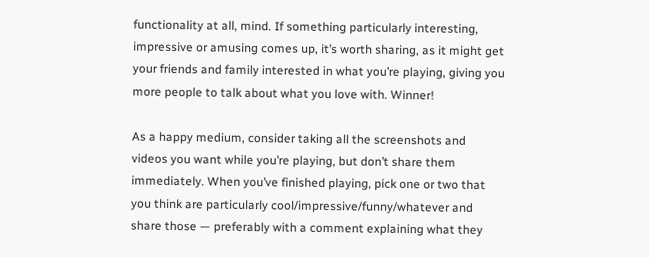functionality at all, mind. If something particularly interesting, impressive or amusing comes up, it’s worth sharing, as it might get your friends and family interested in what you’re playing, giving you more people to talk about what you love with. Winner!

As a happy medium, consider taking all the screenshots and videos you want while you’re playing, but don’t share them immediately. When you’ve finished playing, pick one or two that you think are particularly cool/impressive/funny/whatever and share those — preferably with a comment explaining what they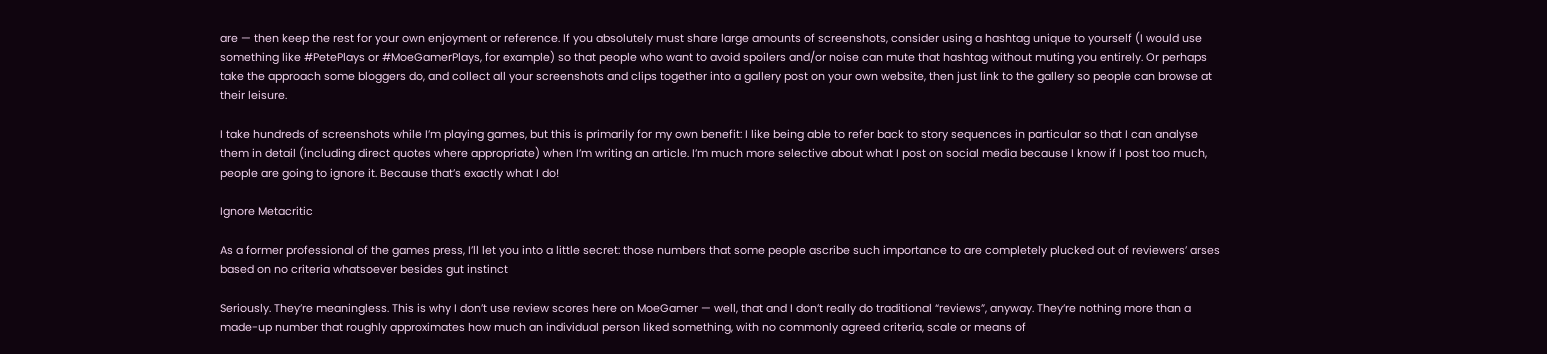are — then keep the rest for your own enjoyment or reference. If you absolutely must share large amounts of screenshots, consider using a hashtag unique to yourself (I would use something like #PetePlays or #MoeGamerPlays, for example) so that people who want to avoid spoilers and/or noise can mute that hashtag without muting you entirely. Or perhaps take the approach some bloggers do, and collect all your screenshots and clips together into a gallery post on your own website, then just link to the gallery so people can browse at their leisure.

I take hundreds of screenshots while I’m playing games, but this is primarily for my own benefit: I like being able to refer back to story sequences in particular so that I can analyse them in detail (including direct quotes where appropriate) when I’m writing an article. I’m much more selective about what I post on social media because I know if I post too much, people are going to ignore it. Because that’s exactly what I do!

Ignore Metacritic

As a former professional of the games press, I’ll let you into a little secret: those numbers that some people ascribe such importance to are completely plucked out of reviewers’ arses based on no criteria whatsoever besides gut instinct

Seriously. They’re meaningless. This is why I don’t use review scores here on MoeGamer — well, that and I don’t really do traditional “reviews”, anyway. They’re nothing more than a made-up number that roughly approximates how much an individual person liked something, with no commonly agreed criteria, scale or means of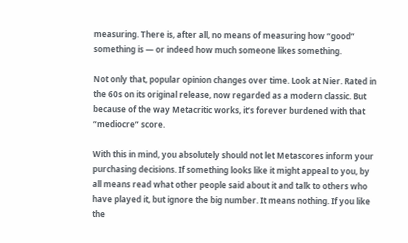measuring. There is, after all, no means of measuring how “good” something is — or indeed how much someone likes something.

Not only that, popular opinion changes over time. Look at Nier. Rated in the 60s on its original release, now regarded as a modern classic. But because of the way Metacritic works, it’s forever burdened with that “mediocre” score.

With this in mind, you absolutely should not let Metascores inform your purchasing decisions. If something looks like it might appeal to you, by all means read what other people said about it and talk to others who have played it, but ignore the big number. It means nothing. If you like the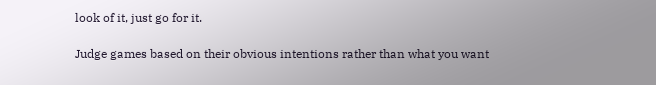look of it, just go for it.

Judge games based on their obvious intentions rather than what you want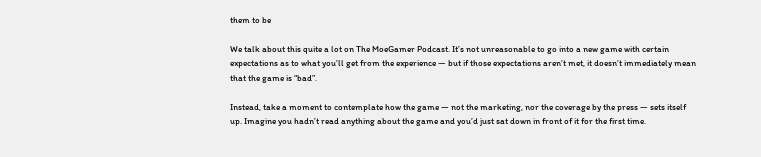them to be

We talk about this quite a lot on The MoeGamer Podcast. It’s not unreasonable to go into a new game with certain expectations as to what you’ll get from the experience — but if those expectations aren’t met, it doesn’t immediately mean that the game is “bad”.

Instead, take a moment to contemplate how the game — not the marketing, nor the coverage by the press — sets itself up. Imagine you hadn’t read anything about the game and you’d just sat down in front of it for the first time.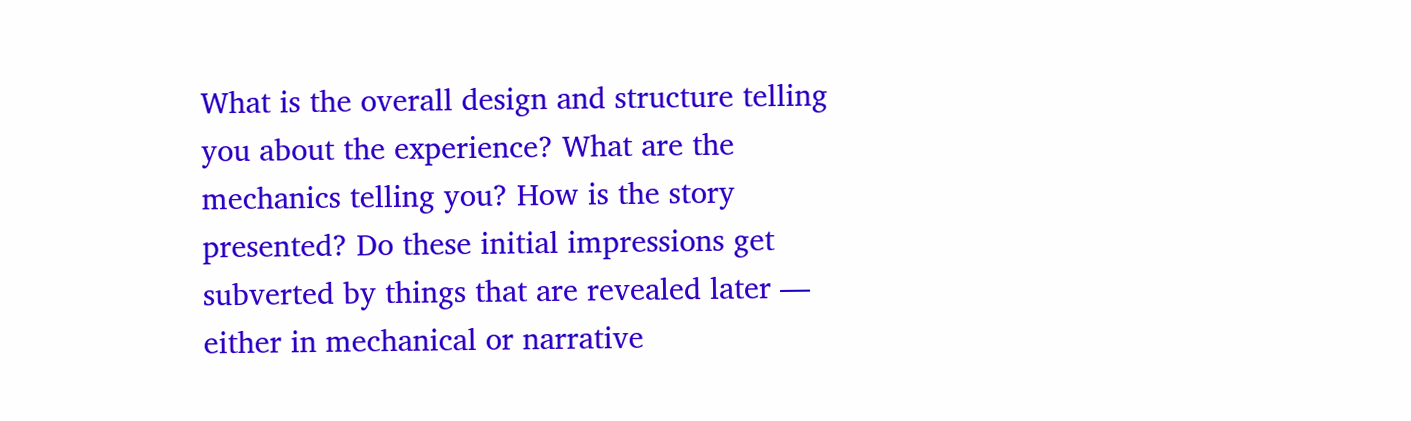What is the overall design and structure telling you about the experience? What are the mechanics telling you? How is the story presented? Do these initial impressions get subverted by things that are revealed later — either in mechanical or narrative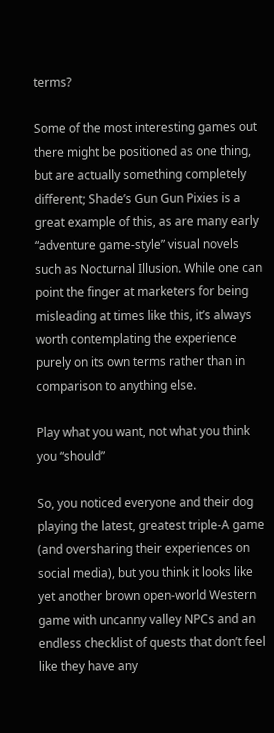terms?

Some of the most interesting games out there might be positioned as one thing, but are actually something completely different; Shade’s Gun Gun Pixies is a great example of this, as are many early “adventure game-style” visual novels such as Nocturnal Illusion. While one can point the finger at marketers for being misleading at times like this, it’s always worth contemplating the experience purely on its own terms rather than in comparison to anything else.

Play what you want, not what you think you “should”

So, you noticed everyone and their dog playing the latest, greatest triple-A game (and oversharing their experiences on social media), but you think it looks like yet another brown open-world Western game with uncanny valley NPCs and an endless checklist of quests that don’t feel like they have any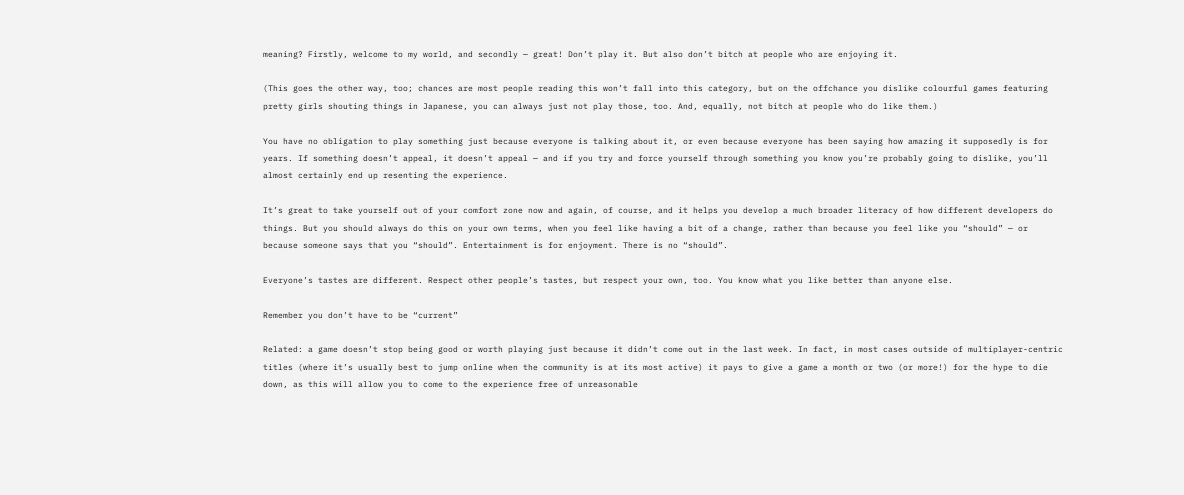meaning? Firstly, welcome to my world, and secondly — great! Don’t play it. But also don’t bitch at people who are enjoying it.

(This goes the other way, too; chances are most people reading this won’t fall into this category, but on the offchance you dislike colourful games featuring pretty girls shouting things in Japanese, you can always just not play those, too. And, equally, not bitch at people who do like them.)

You have no obligation to play something just because everyone is talking about it, or even because everyone has been saying how amazing it supposedly is for years. If something doesn’t appeal, it doesn’t appeal — and if you try and force yourself through something you know you’re probably going to dislike, you’ll almost certainly end up resenting the experience.

It’s great to take yourself out of your comfort zone now and again, of course, and it helps you develop a much broader literacy of how different developers do things. But you should always do this on your own terms, when you feel like having a bit of a change, rather than because you feel like you “should” — or because someone says that you “should”. Entertainment is for enjoyment. There is no “should”.

Everyone’s tastes are different. Respect other people’s tastes, but respect your own, too. You know what you like better than anyone else.

Remember you don’t have to be “current”

Related: a game doesn’t stop being good or worth playing just because it didn’t come out in the last week. In fact, in most cases outside of multiplayer-centric titles (where it’s usually best to jump online when the community is at its most active) it pays to give a game a month or two (or more!) for the hype to die down, as this will allow you to come to the experience free of unreasonable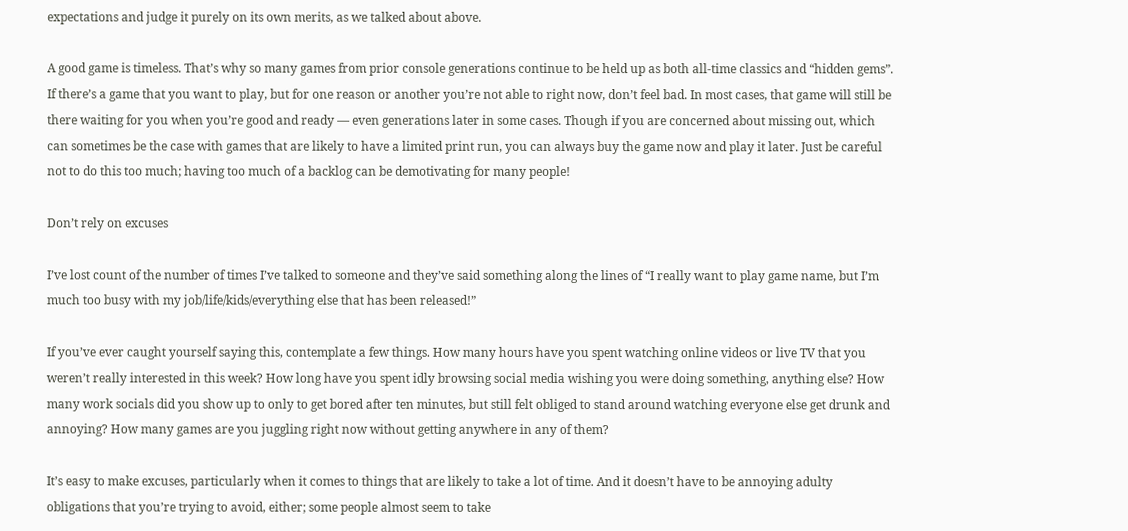expectations and judge it purely on its own merits, as we talked about above.

A good game is timeless. That’s why so many games from prior console generations continue to be held up as both all-time classics and “hidden gems”. If there’s a game that you want to play, but for one reason or another you’re not able to right now, don’t feel bad. In most cases, that game will still be there waiting for you when you’re good and ready — even generations later in some cases. Though if you are concerned about missing out, which can sometimes be the case with games that are likely to have a limited print run, you can always buy the game now and play it later. Just be careful not to do this too much; having too much of a backlog can be demotivating for many people!

Don’t rely on excuses

I’ve lost count of the number of times I’ve talked to someone and they’ve said something along the lines of “I really want to play game name, but I’m much too busy with my job/life/kids/everything else that has been released!”

If you’ve ever caught yourself saying this, contemplate a few things. How many hours have you spent watching online videos or live TV that you weren’t really interested in this week? How long have you spent idly browsing social media wishing you were doing something, anything else? How many work socials did you show up to only to get bored after ten minutes, but still felt obliged to stand around watching everyone else get drunk and annoying? How many games are you juggling right now without getting anywhere in any of them?

It’s easy to make excuses, particularly when it comes to things that are likely to take a lot of time. And it doesn’t have to be annoying adulty obligations that you’re trying to avoid, either; some people almost seem to take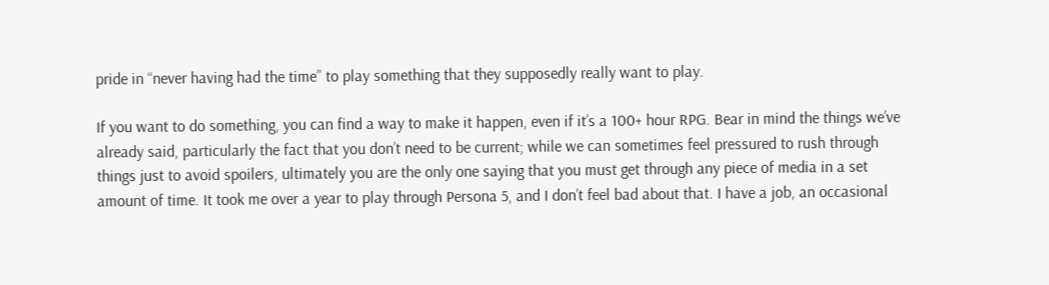pride in “never having had the time” to play something that they supposedly really want to play.

If you want to do something, you can find a way to make it happen, even if it’s a 100+ hour RPG. Bear in mind the things we’ve already said, particularly the fact that you don’t need to be current; while we can sometimes feel pressured to rush through things just to avoid spoilers, ultimately you are the only one saying that you must get through any piece of media in a set amount of time. It took me over a year to play through Persona 5, and I don’t feel bad about that. I have a job, an occasional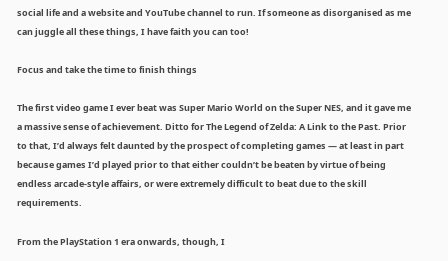social life and a website and YouTube channel to run. If someone as disorganised as me can juggle all these things, I have faith you can too!

Focus and take the time to finish things

The first video game I ever beat was Super Mario World on the Super NES, and it gave me a massive sense of achievement. Ditto for The Legend of Zelda: A Link to the Past. Prior to that, I’d always felt daunted by the prospect of completing games — at least in part because games I’d played prior to that either couldn’t be beaten by virtue of being endless arcade-style affairs, or were extremely difficult to beat due to the skill requirements.

From the PlayStation 1 era onwards, though, I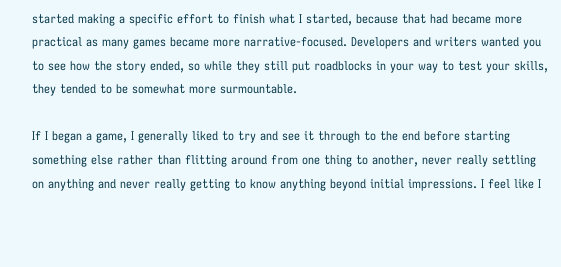started making a specific effort to finish what I started, because that had became more practical as many games became more narrative-focused. Developers and writers wanted you to see how the story ended, so while they still put roadblocks in your way to test your skills, they tended to be somewhat more surmountable.

If I began a game, I generally liked to try and see it through to the end before starting something else rather than flitting around from one thing to another, never really settling on anything and never really getting to know anything beyond initial impressions. I feel like I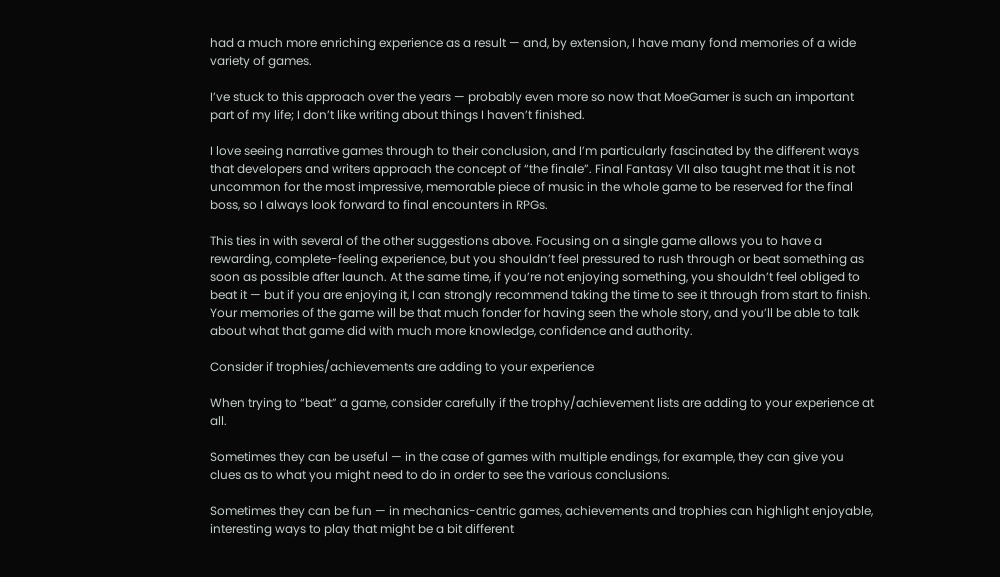had a much more enriching experience as a result — and, by extension, I have many fond memories of a wide variety of games.

I’ve stuck to this approach over the years — probably even more so now that MoeGamer is such an important part of my life; I don’t like writing about things I haven’t finished.

I love seeing narrative games through to their conclusion, and I’m particularly fascinated by the different ways that developers and writers approach the concept of “the finale”. Final Fantasy VII also taught me that it is not uncommon for the most impressive, memorable piece of music in the whole game to be reserved for the final boss, so I always look forward to final encounters in RPGs.

This ties in with several of the other suggestions above. Focusing on a single game allows you to have a rewarding, complete-feeling experience, but you shouldn’t feel pressured to rush through or beat something as soon as possible after launch. At the same time, if you’re not enjoying something, you shouldn’t feel obliged to beat it — but if you are enjoying it, I can strongly recommend taking the time to see it through from start to finish. Your memories of the game will be that much fonder for having seen the whole story, and you’ll be able to talk about what that game did with much more knowledge, confidence and authority.

Consider if trophies/achievements are adding to your experience

When trying to “beat” a game, consider carefully if the trophy/achievement lists are adding to your experience at all.

Sometimes they can be useful — in the case of games with multiple endings, for example, they can give you clues as to what you might need to do in order to see the various conclusions.

Sometimes they can be fun — in mechanics-centric games, achievements and trophies can highlight enjoyable, interesting ways to play that might be a bit different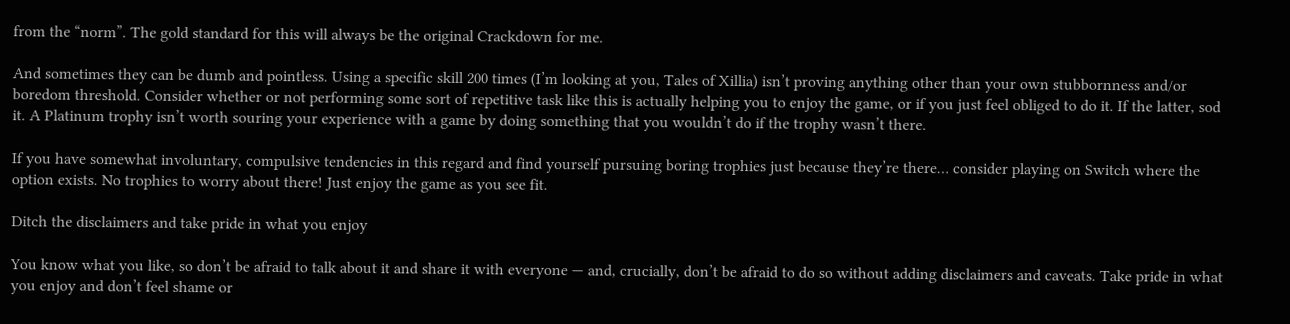from the “norm”. The gold standard for this will always be the original Crackdown for me.

And sometimes they can be dumb and pointless. Using a specific skill 200 times (I’m looking at you, Tales of Xillia) isn’t proving anything other than your own stubbornness and/or boredom threshold. Consider whether or not performing some sort of repetitive task like this is actually helping you to enjoy the game, or if you just feel obliged to do it. If the latter, sod it. A Platinum trophy isn’t worth souring your experience with a game by doing something that you wouldn’t do if the trophy wasn’t there.

If you have somewhat involuntary, compulsive tendencies in this regard and find yourself pursuing boring trophies just because they’re there… consider playing on Switch where the option exists. No trophies to worry about there! Just enjoy the game as you see fit.

Ditch the disclaimers and take pride in what you enjoy

You know what you like, so don’t be afraid to talk about it and share it with everyone — and, crucially, don’t be afraid to do so without adding disclaimers and caveats. Take pride in what you enjoy and don’t feel shame or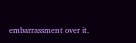embarrassment over it.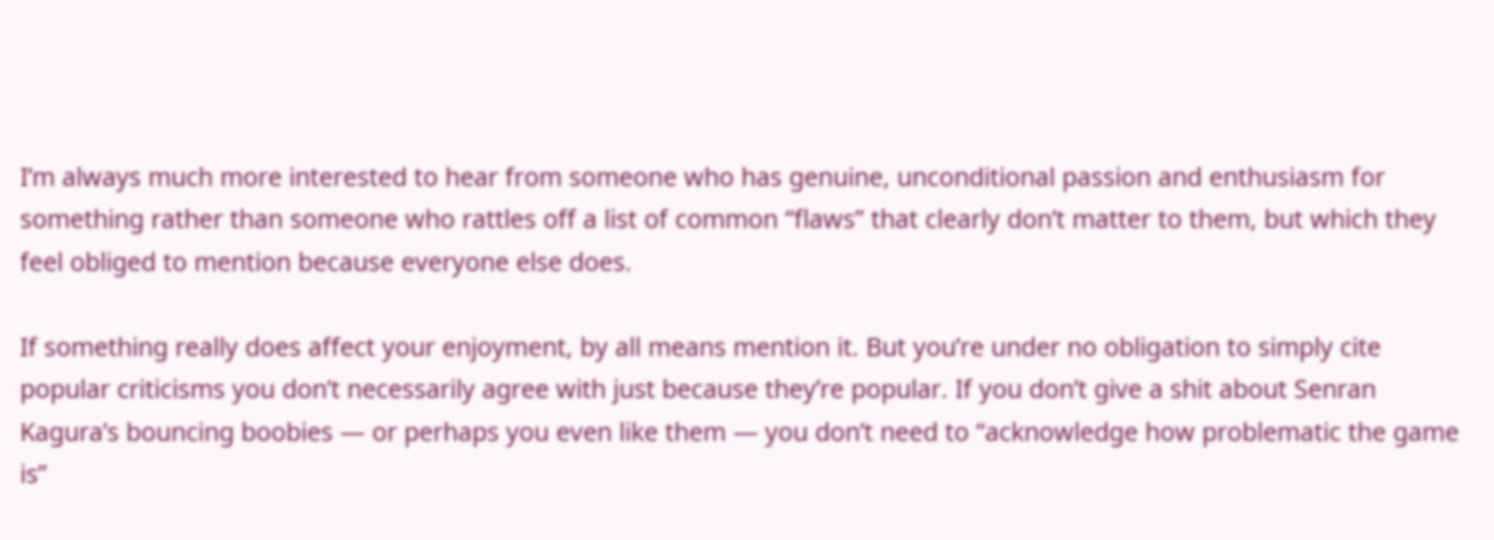I’m always much more interested to hear from someone who has genuine, unconditional passion and enthusiasm for something rather than someone who rattles off a list of common “flaws” that clearly don’t matter to them, but which they feel obliged to mention because everyone else does.

If something really does affect your enjoyment, by all means mention it. But you’re under no obligation to simply cite popular criticisms you don’t necessarily agree with just because they’re popular. If you don’t give a shit about Senran Kagura’s bouncing boobies — or perhaps you even like them — you don’t need to “acknowledge how problematic the game is”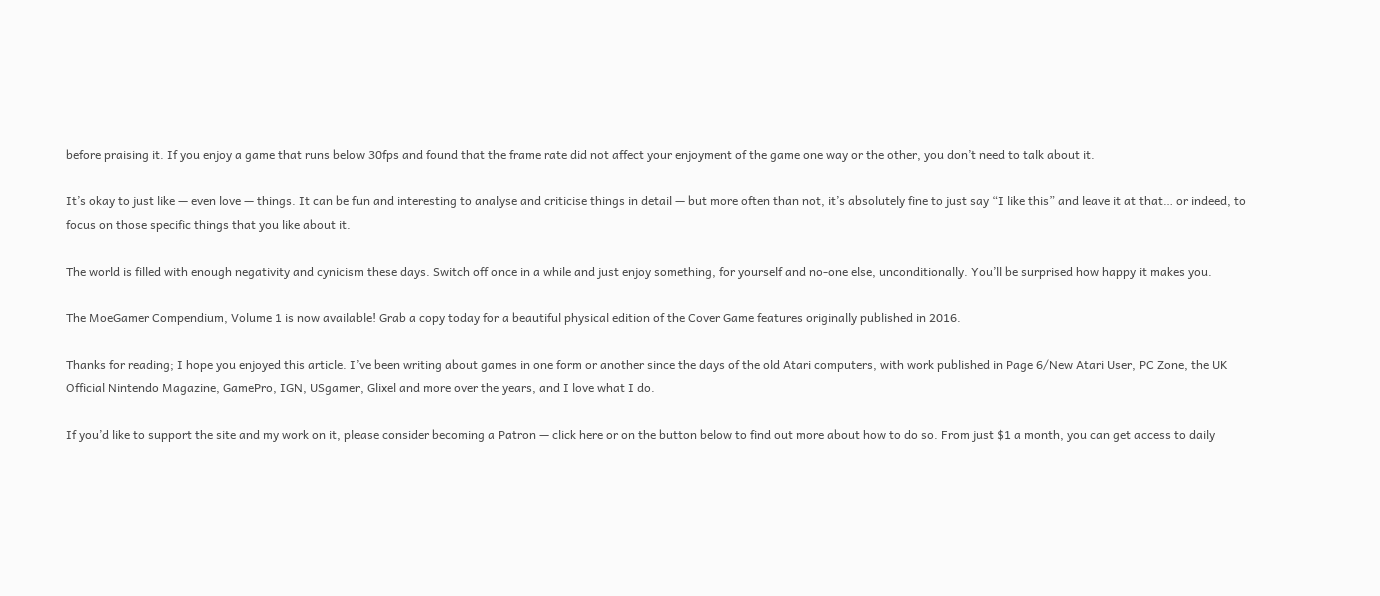before praising it. If you enjoy a game that runs below 30fps and found that the frame rate did not affect your enjoyment of the game one way or the other, you don’t need to talk about it.

It’s okay to just like — even love — things. It can be fun and interesting to analyse and criticise things in detail — but more often than not, it’s absolutely fine to just say “I like this” and leave it at that… or indeed, to focus on those specific things that you like about it.

The world is filled with enough negativity and cynicism these days. Switch off once in a while and just enjoy something, for yourself and no-one else, unconditionally. You’ll be surprised how happy it makes you.

The MoeGamer Compendium, Volume 1 is now available! Grab a copy today for a beautiful physical edition of the Cover Game features originally published in 2016.

Thanks for reading; I hope you enjoyed this article. I’ve been writing about games in one form or another since the days of the old Atari computers, with work published in Page 6/New Atari User, PC Zone, the UK Official Nintendo Magazine, GamePro, IGN, USgamer, Glixel and more over the years, and I love what I do.

If you’d like to support the site and my work on it, please consider becoming a Patron — click here or on the button below to find out more about how to do so. From just $1 a month, you can get access to daily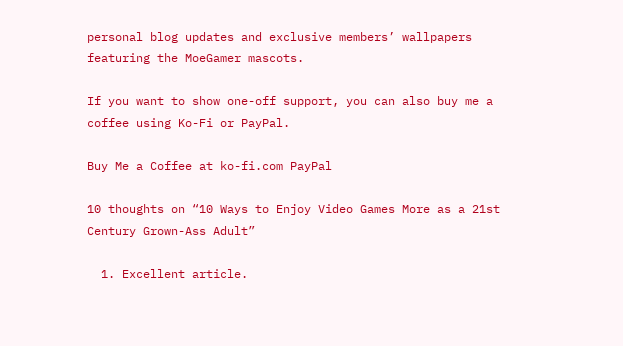personal blog updates and exclusive members’ wallpapers featuring the MoeGamer mascots.

If you want to show one-off support, you can also buy me a coffee using Ko-Fi or PayPal.

Buy Me a Coffee at ko-fi.com PayPal

10 thoughts on “10 Ways to Enjoy Video Games More as a 21st Century Grown-Ass Adult”

  1. Excellent article.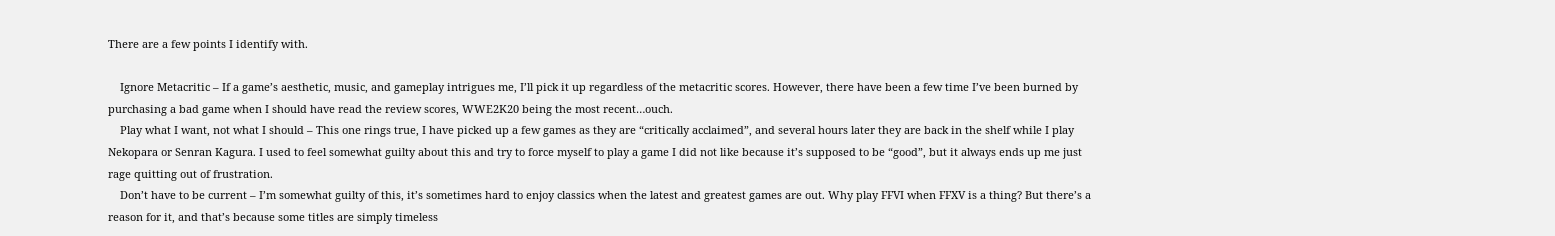There are a few points I identify with.

    Ignore Metacritic – If a game’s aesthetic, music, and gameplay intrigues me, I’ll pick it up regardless of the metacritic scores. However, there have been a few time I’ve been burned by purchasing a bad game when I should have read the review scores, WWE2K20 being the most recent…ouch.
    Play what I want, not what I should – This one rings true, I have picked up a few games as they are “critically acclaimed”, and several hours later they are back in the shelf while I play Nekopara or Senran Kagura. I used to feel somewhat guilty about this and try to force myself to play a game I did not like because it’s supposed to be “good”, but it always ends up me just rage quitting out of frustration.
    Don’t have to be current – I’m somewhat guilty of this, it’s sometimes hard to enjoy classics when the latest and greatest games are out. Why play FFVI when FFXV is a thing? But there’s a reason for it, and that’s because some titles are simply timeless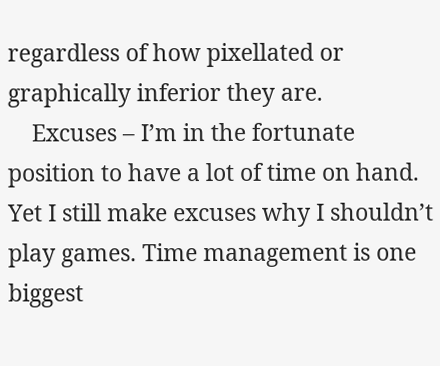regardless of how pixellated or graphically inferior they are.
    Excuses – I’m in the fortunate position to have a lot of time on hand. Yet I still make excuses why I shouldn’t play games. Time management is one biggest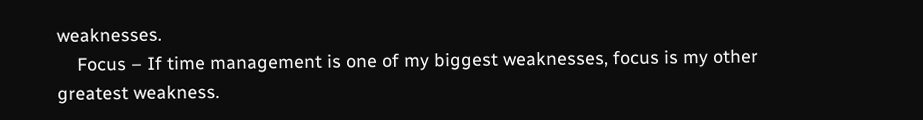weaknesses.
    Focus – If time management is one of my biggest weaknesses, focus is my other greatest weakness.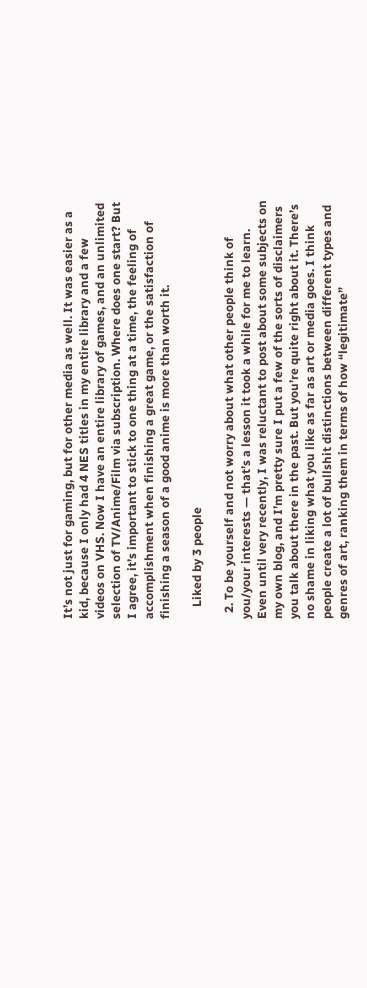It’s not just for gaming, but for other media as well. It was easier as a kid, because I only had 4 NES titles in my entire library and a few videos on VHS. Now I have an entire library of games, and an unlimited selection of TV/Anime/Film via subscription. Where does one start? But I agree, it’s important to stick to one thing at a time, the feeling of accomplishment when finishing a great game, or the satisfaction of finishing a season of a good anime is more than worth it.

    Liked by 3 people

  2. To be yourself and not worry about what other people think of you/your interests — that’s a lesson it took a while for me to learn. Even until very recently, I was reluctant to post about some subjects on my own blog, and I’m pretty sure I put a few of the sorts of disclaimers you talk about there in the past. But you’re quite right about it. There’s no shame in liking what you like as far as art or media goes. I think people create a lot of bullshit distinctions between different types and genres of art, ranking them in terms of how “legitimate”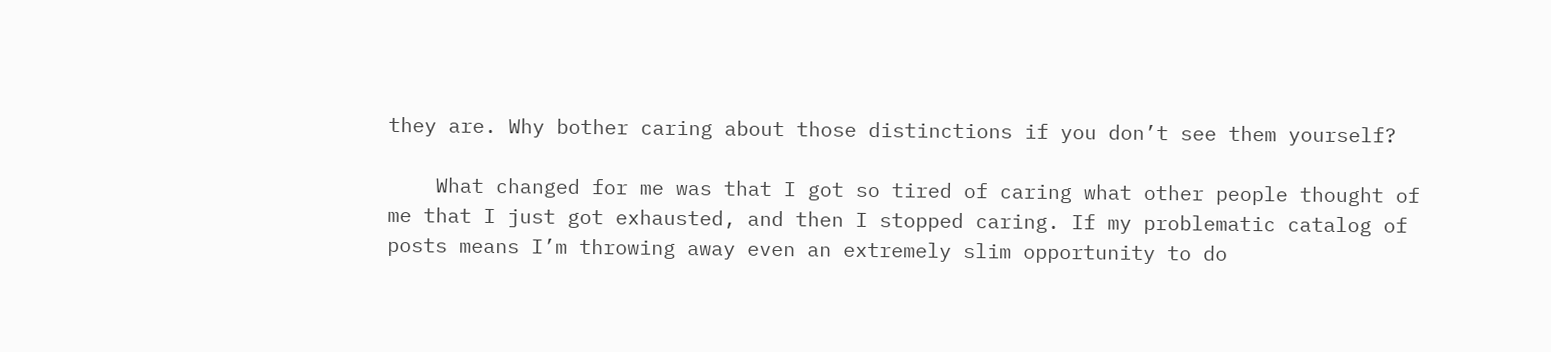they are. Why bother caring about those distinctions if you don’t see them yourself?

    What changed for me was that I got so tired of caring what other people thought of me that I just got exhausted, and then I stopped caring. If my problematic catalog of posts means I’m throwing away even an extremely slim opportunity to do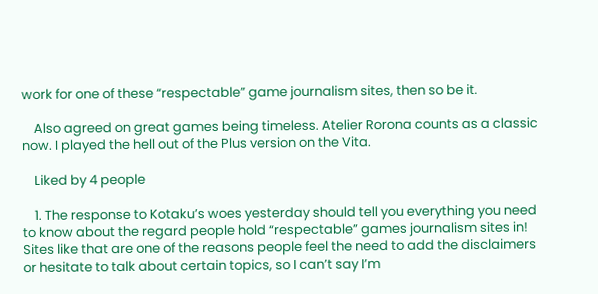work for one of these “respectable” game journalism sites, then so be it.

    Also agreed on great games being timeless. Atelier Rorona counts as a classic now. I played the hell out of the Plus version on the Vita.

    Liked by 4 people

    1. The response to Kotaku’s woes yesterday should tell you everything you need to know about the regard people hold “respectable” games journalism sites in!  Sites like that are one of the reasons people feel the need to add the disclaimers or hesitate to talk about certain topics, so I can’t say I’m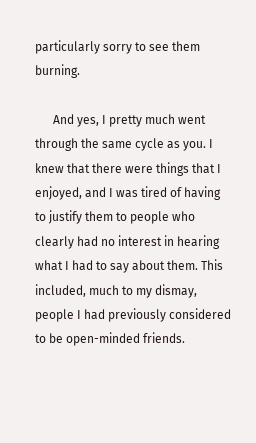particularly sorry to see them burning.

      And yes, I pretty much went through the same cycle as you. I knew that there were things that I enjoyed, and I was tired of having to justify them to people who clearly had no interest in hearing what I had to say about them. This included, much to my dismay, people I had previously considered to be open-minded friends.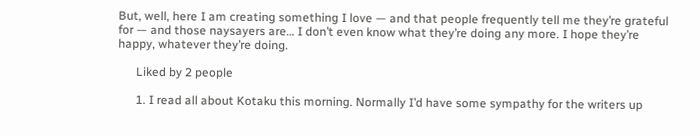But, well, here I am creating something I love — and that people frequently tell me they’re grateful for — and those naysayers are… I don’t even know what they’re doing any more. I hope they’re happy, whatever they’re doing.

      Liked by 2 people

      1. I read all about Kotaku this morning. Normally I’d have some sympathy for the writers up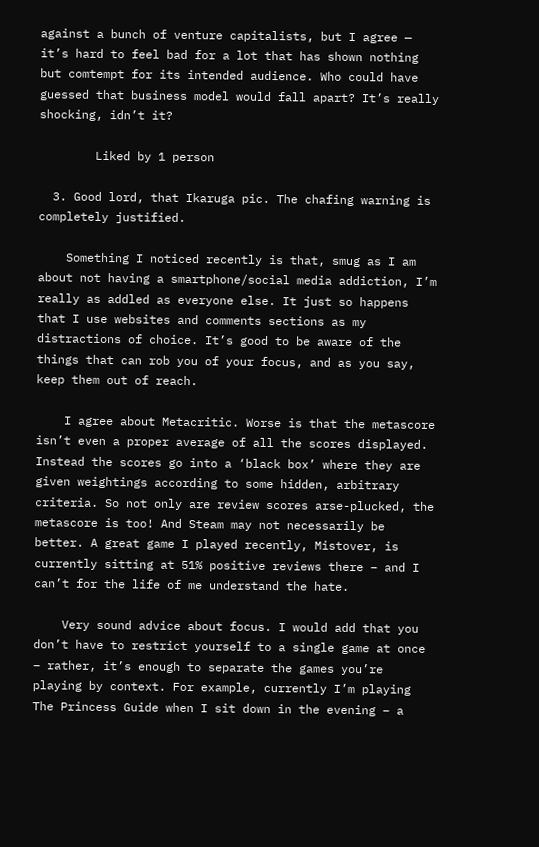against a bunch of venture capitalists, but I agree — it’s hard to feel bad for a lot that has shown nothing but comtempt for its intended audience. Who could have guessed that business model would fall apart? It’s really shocking, idn’t it?

        Liked by 1 person

  3. Good lord, that Ikaruga pic. The chafing warning is completely justified.

    Something I noticed recently is that, smug as I am about not having a smartphone/social media addiction, I’m really as addled as everyone else. It just so happens that I use websites and comments sections as my distractions of choice. It’s good to be aware of the things that can rob you of your focus, and as you say, keep them out of reach.

    I agree about Metacritic. Worse is that the metascore isn’t even a proper average of all the scores displayed. Instead the scores go into a ‘black box’ where they are given weightings according to some hidden, arbitrary criteria. So not only are review scores arse-plucked, the metascore is too! And Steam may not necessarily be better. A great game I played recently, Mistover, is currently sitting at 51% positive reviews there – and I can’t for the life of me understand the hate.

    Very sound advice about focus. I would add that you don’t have to restrict yourself to a single game at once – rather, it’s enough to separate the games you’re playing by context. For example, currently I’m playing The Princess Guide when I sit down in the evening – a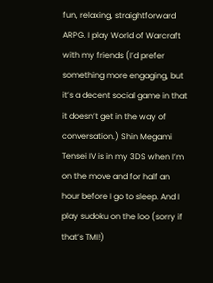fun, relaxing, straightforward ARPG. I play World of Warcraft with my friends (I’d prefer something more engaging, but it’s a decent social game in that it doesn’t get in the way of conversation.) Shin Megami Tensei IV is in my 3DS when I’m on the move and for half an hour before I go to sleep. And I play sudoku on the loo (sorry if that’s TMI!)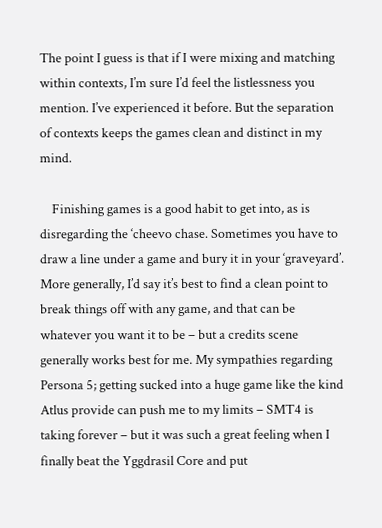The point I guess is that if I were mixing and matching within contexts, I’m sure I’d feel the listlessness you mention. I’ve experienced it before. But the separation of contexts keeps the games clean and distinct in my mind.

    Finishing games is a good habit to get into, as is disregarding the ‘cheevo chase. Sometimes you have to draw a line under a game and bury it in your ‘graveyard’. More generally, I’d say it’s best to find a clean point to break things off with any game, and that can be whatever you want it to be – but a credits scene generally works best for me. My sympathies regarding Persona 5; getting sucked into a huge game like the kind Atlus provide can push me to my limits – SMT4 is taking forever – but it was such a great feeling when I finally beat the Yggdrasil Core and put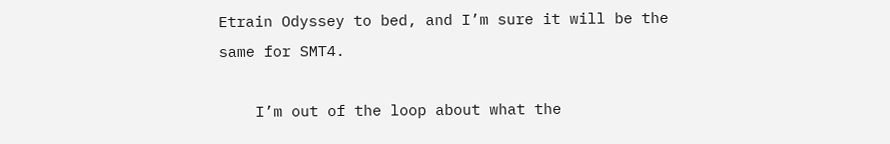Etrain Odyssey to bed, and I’m sure it will be the same for SMT4.

    I’m out of the loop about what the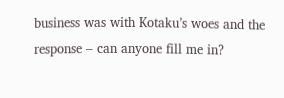business was with Kotaku’s woes and the response – can anyone fill me in?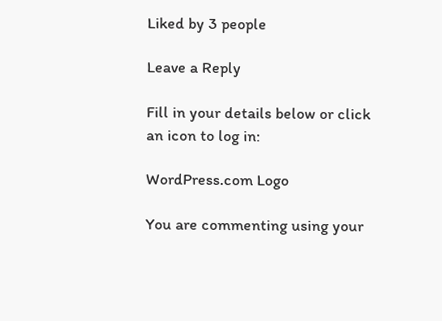Liked by 3 people

Leave a Reply

Fill in your details below or click an icon to log in:

WordPress.com Logo

You are commenting using your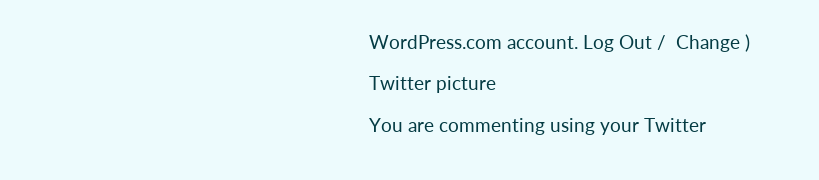WordPress.com account. Log Out /  Change )

Twitter picture

You are commenting using your Twitter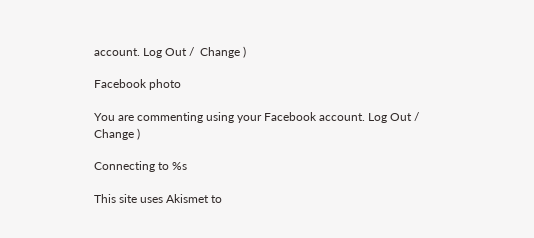account. Log Out /  Change )

Facebook photo

You are commenting using your Facebook account. Log Out /  Change )

Connecting to %s

This site uses Akismet to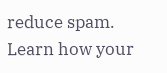reduce spam. Learn how your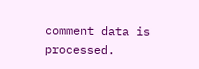comment data is processed.